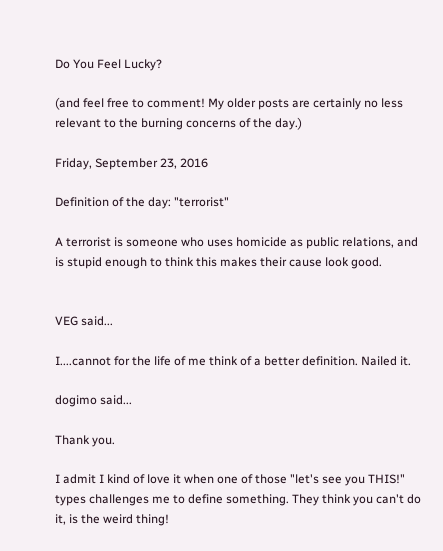Do You Feel Lucky?

(and feel free to comment! My older posts are certainly no less relevant to the burning concerns of the day.)

Friday, September 23, 2016

Definition of the day: "terrorist"

A terrorist is someone who uses homicide as public relations, and is stupid enough to think this makes their cause look good.


VEG said...

I....cannot for the life of me think of a better definition. Nailed it.

dogimo said...

Thank you.

I admit I kind of love it when one of those "let's see you THIS!" types challenges me to define something. They think you can't do it, is the weird thing!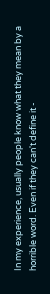In my experience, usually people know what they mean by a horrible word. Even if they can't define it -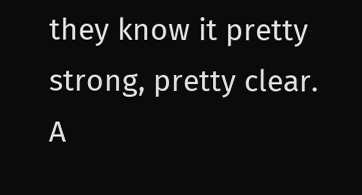they know it pretty strong, pretty clear. A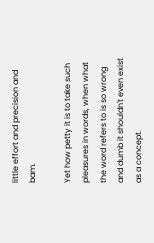little effort and precision and bam.

Yet how petty it is to take such pleasures in words, when what the word refers to is so wrong and dumb it shouldn't even exist as a concept.